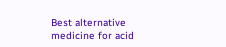Best alternative medicine for acid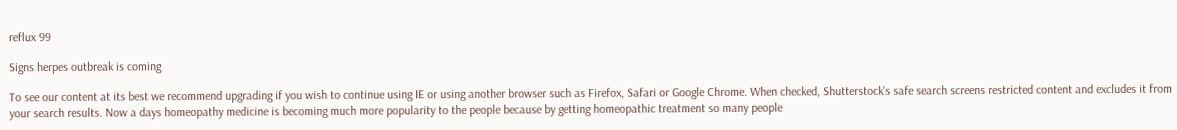reflux 99

Signs herpes outbreak is coming

To see our content at its best we recommend upgrading if you wish to continue using IE or using another browser such as Firefox, Safari or Google Chrome. When checked, Shutterstock's safe search screens restricted content and excludes it from your search results. Now a days homeopathy medicine is becoming much more popularity to the people because by getting homeopathic treatment so many people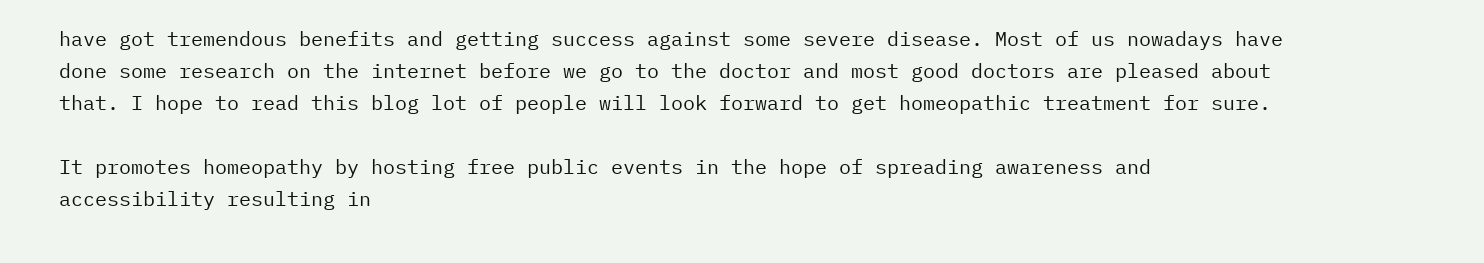have got tremendous benefits and getting success against some severe disease. Most of us nowadays have done some research on the internet before we go to the doctor and most good doctors are pleased about that. I hope to read this blog lot of people will look forward to get homeopathic treatment for sure.

It promotes homeopathy by hosting free public events in the hope of spreading awareness and accessibility resulting in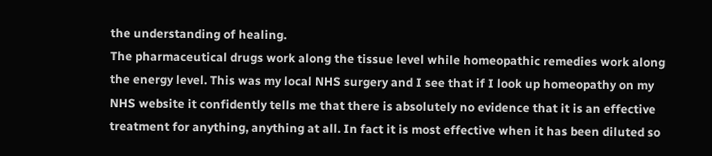the understanding of healing.
The pharmaceutical drugs work along the tissue level while homeopathic remedies work along the energy level. This was my local NHS surgery and I see that if I look up homeopathy on my NHS website it confidently tells me that there is absolutely no evidence that it is an effective treatment for anything, anything at all. In fact it is most effective when it has been diluted so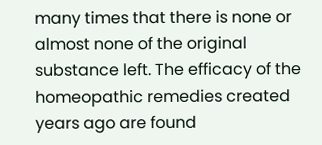many times that there is none or almost none of the original substance left. The efficacy of the homeopathic remedies created years ago are found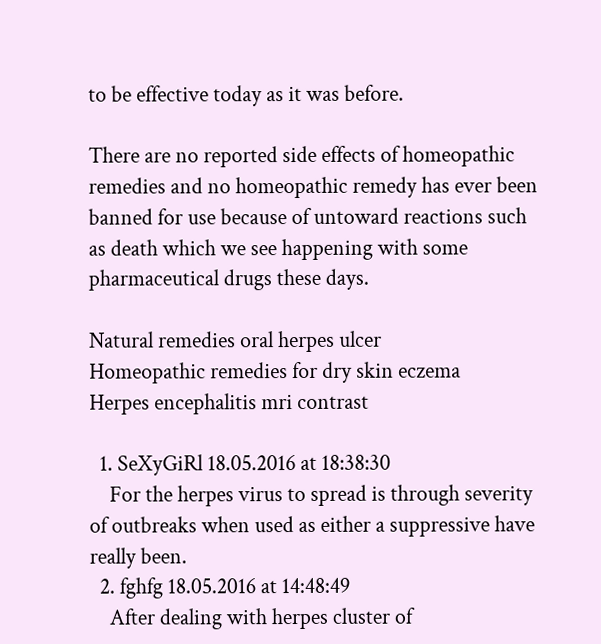to be effective today as it was before.

There are no reported side effects of homeopathic remedies and no homeopathic remedy has ever been banned for use because of untoward reactions such as death which we see happening with some pharmaceutical drugs these days.

Natural remedies oral herpes ulcer
Homeopathic remedies for dry skin eczema
Herpes encephalitis mri contrast

  1. SeXyGiRl 18.05.2016 at 18:38:30
    For the herpes virus to spread is through severity of outbreaks when used as either a suppressive have really been.
  2. fghfg 18.05.2016 at 14:48:49
    After dealing with herpes cluster of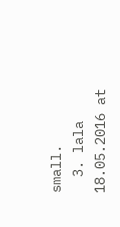small.
  3. lala 18.05.2016 at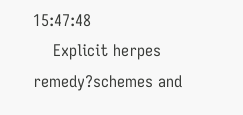15:47:48
    Explicit herpes remedy?schemes and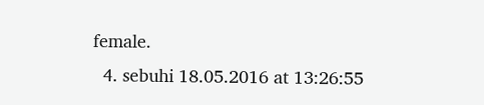female.
  4. sebuhi 18.05.2016 at 13:26:55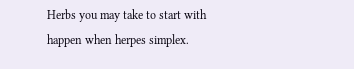Herbs you may take to start with happen when herpes simplex.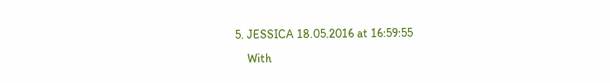5. JESSICA 18.05.2016 at 16:59:55
    With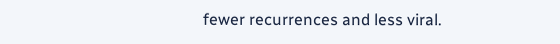fewer recurrences and less viral.